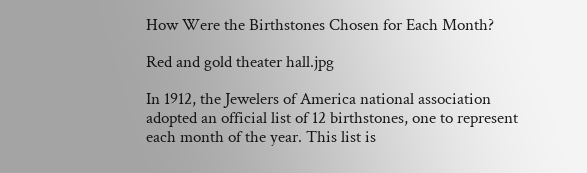How Were the Birthstones Chosen for Each Month?

Red and gold theater hall.jpg

In 1912, the Jewelers of America national association adopted an official list of 12 birthstones, one to represent each month of the year. This list is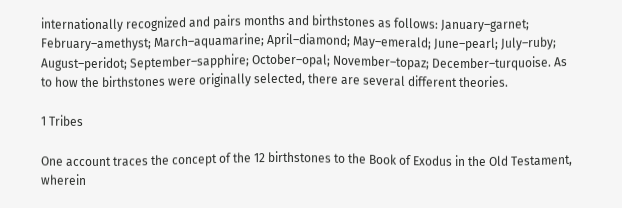internationally recognized and pairs months and birthstones as follows: January–garnet; February–amethyst; March–aquamarine; April–diamond; May–emerald; June–pearl; July–ruby; August–peridot; September–sapphire; October–opal; November–topaz; December–turquoise. As to how the birthstones were originally selected, there are several different theories.

1 Tribes

One account traces the concept of the 12 birthstones to the Book of Exodus in the Old Testament, wherein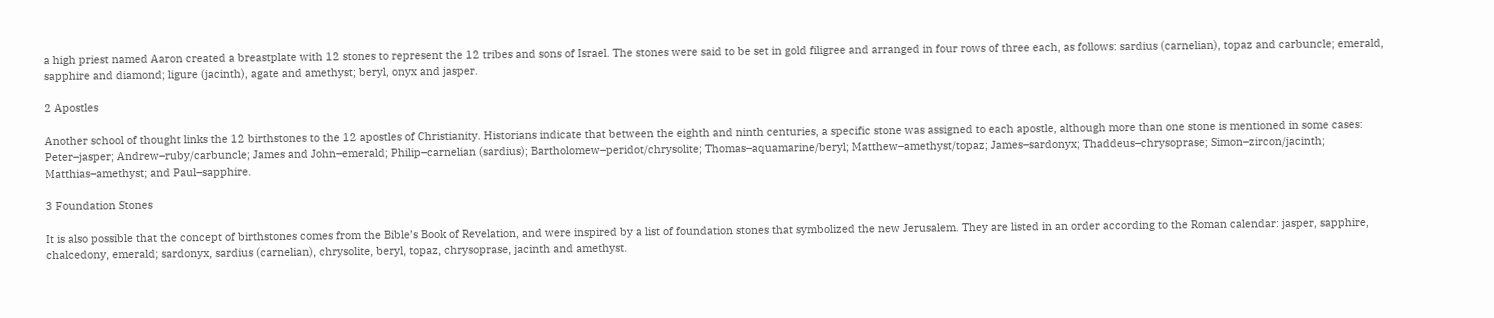a high priest named Aaron created a breastplate with 12 stones to represent the 12 tribes and sons of Israel. The stones were said to be set in gold filigree and arranged in four rows of three each, as follows: sardius (carnelian), topaz and carbuncle; emerald, sapphire and diamond; ligure (jacinth), agate and amethyst; beryl, onyx and jasper.

2 Apostles

Another school of thought links the 12 birthstones to the 12 apostles of Christianity. Historians indicate that between the eighth and ninth centuries, a specific stone was assigned to each apostle, although more than one stone is mentioned in some cases: Peter–jasper; Andrew–ruby/carbuncle; James and John–emerald; Philip–carnelian (sardius); Bartholomew–peridot/chrysolite; Thomas–aquamarine/beryl; Matthew–amethyst/topaz; James–sardonyx; Thaddeus–chrysoprase; Simon–zircon/jacinth; Matthias–amethyst; and Paul–sapphire.

3 Foundation Stones

It is also possible that the concept of birthstones comes from the Bible’s Book of Revelation, and were inspired by a list of foundation stones that symbolized the new Jerusalem. They are listed in an order according to the Roman calendar: jasper, sapphire, chalcedony, emerald; sardonyx, sardius (carnelian), chrysolite, beryl, topaz, chrysoprase, jacinth and amethyst.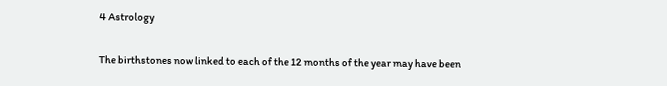4 Astrology

The birthstones now linked to each of the 12 months of the year may have been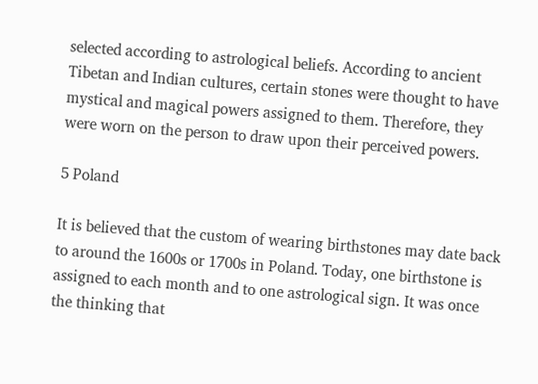selected according to astrological beliefs. According to ancient Tibetan and Indian cultures, certain stones were thought to have mystical and magical powers assigned to them. Therefore, they were worn on the person to draw upon their perceived powers.

5 Poland

It is believed that the custom of wearing birthstones may date back to around the 1600s or 1700s in Poland. Today, one birthstone is assigned to each month and to one astrological sign. It was once the thinking that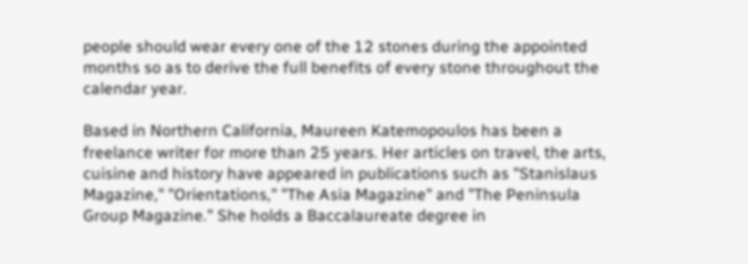people should wear every one of the 12 stones during the appointed months so as to derive the full benefits of every stone throughout the calendar year.

Based in Northern California, Maureen Katemopoulos has been a freelance writer for more than 25 years. Her articles on travel, the arts, cuisine and history have appeared in publications such as "Stanislaus Magazine," "Orientations," "The Asia Magazine" and "The Peninsula Group Magazine." She holds a Baccalaureate degree in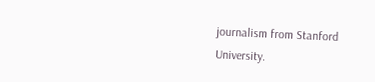journalism from Stanford University.